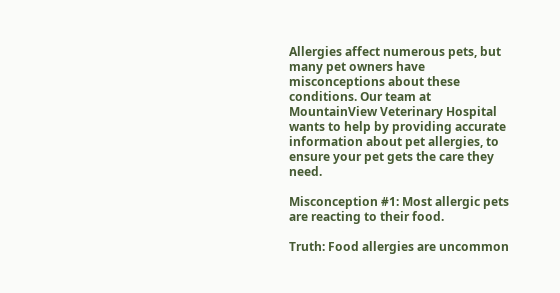Allergies affect numerous pets, but many pet owners have misconceptions about these conditions. Our team at MountainView Veterinary Hospital wants to help by providing accurate information about pet allergies, to ensure your pet gets the care they need.

Misconception #1: Most allergic pets are reacting to their food.

Truth: Food allergies are uncommon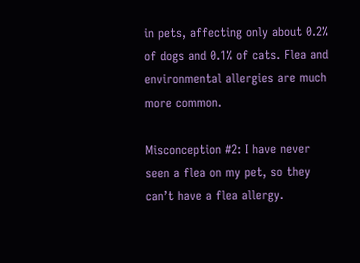in pets, affecting only about 0.2% of dogs and 0.1% of cats. Flea and environmental allergies are much more common.

Misconception #2: I have never seen a flea on my pet, so they can’t have a flea allergy.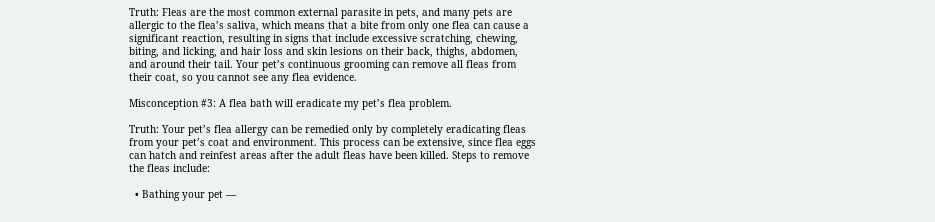Truth: Fleas are the most common external parasite in pets, and many pets are allergic to the flea’s saliva, which means that a bite from only one flea can cause a significant reaction, resulting in signs that include excessive scratching, chewing, biting, and licking, and hair loss and skin lesions on their back, thighs, abdomen, and around their tail. Your pet’s continuous grooming can remove all fleas from their coat, so you cannot see any flea evidence.

Misconception #3: A flea bath will eradicate my pet’s flea problem.

Truth: Your pet’s flea allergy can be remedied only by completely eradicating fleas from your pet’s coat and environment. This process can be extensive, since flea eggs can hatch and reinfest areas after the adult fleas have been killed. Steps to remove the fleas include:

  • Bathing your pet —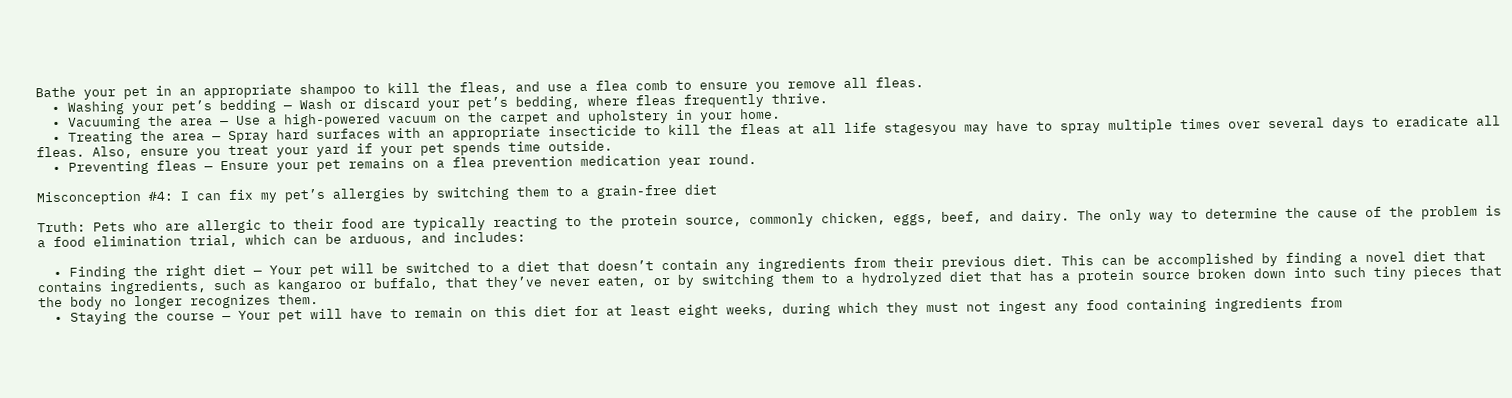Bathe your pet in an appropriate shampoo to kill the fleas, and use a flea comb to ensure you remove all fleas.
  • Washing your pet’s bedding — Wash or discard your pet’s bedding, where fleas frequently thrive.
  • Vacuuming the area — Use a high-powered vacuum on the carpet and upholstery in your home.
  • Treating the area — Spray hard surfaces with an appropriate insecticide to kill the fleas at all life stagesyou may have to spray multiple times over several days to eradicate all fleas. Also, ensure you treat your yard if your pet spends time outside.
  • Preventing fleas — Ensure your pet remains on a flea prevention medication year round.

Misconception #4: I can fix my pet’s allergies by switching them to a grain-free diet

Truth: Pets who are allergic to their food are typically reacting to the protein source, commonly chicken, eggs, beef, and dairy. The only way to determine the cause of the problem is a food elimination trial, which can be arduous, and includes:

  • Finding the right diet — Your pet will be switched to a diet that doesn’t contain any ingredients from their previous diet. This can be accomplished by finding a novel diet that contains ingredients, such as kangaroo or buffalo, that they’ve never eaten, or by switching them to a hydrolyzed diet that has a protein source broken down into such tiny pieces that the body no longer recognizes them.
  • Staying the course — Your pet will have to remain on this diet for at least eight weeks, during which they must not ingest any food containing ingredients from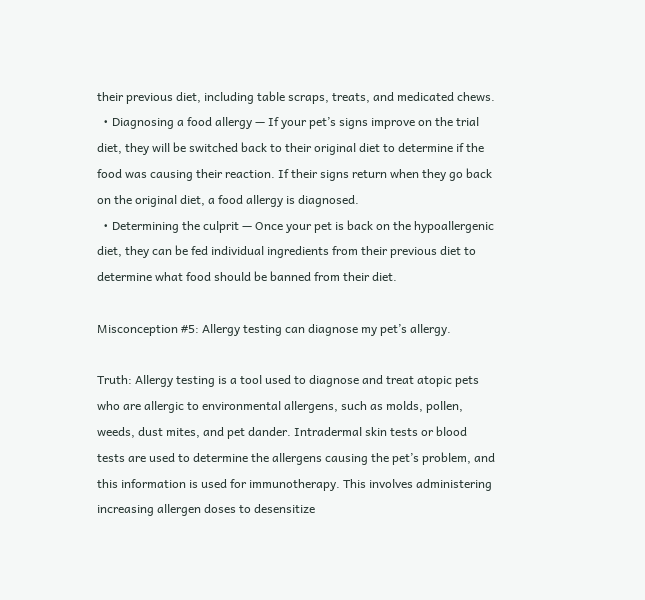their previous diet, including table scraps, treats, and medicated chews.
  • Diagnosing a food allergy — If your pet’s signs improve on the trial diet, they will be switched back to their original diet to determine if the food was causing their reaction. If their signs return when they go back on the original diet, a food allergy is diagnosed.
  • Determining the culprit — Once your pet is back on the hypoallergenic diet, they can be fed individual ingredients from their previous diet to determine what food should be banned from their diet.

Misconception #5: Allergy testing can diagnose my pet’s allergy.

Truth: Allergy testing is a tool used to diagnose and treat atopic pets who are allergic to environmental allergens, such as molds, pollen, weeds, dust mites, and pet dander. Intradermal skin tests or blood tests are used to determine the allergens causing the pet’s problem, and this information is used for immunotherapy. This involves administering increasing allergen doses to desensitize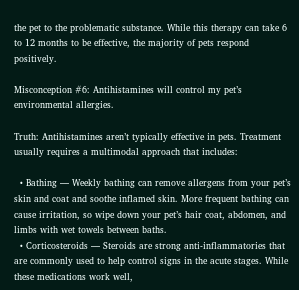the pet to the problematic substance. While this therapy can take 6 to 12 months to be effective, the majority of pets respond positively.

Misconception #6: Antihistamines will control my pet’s environmental allergies.

Truth: Antihistamines aren’t typically effective in pets. Treatment usually requires a multimodal approach that includes:

  • Bathing — Weekly bathing can remove allergens from your pet’s skin and coat and soothe inflamed skin. More frequent bathing can cause irritation, so wipe down your pet’s hair coat, abdomen, and limbs with wet towels between baths.
  • Corticosteroids — Steroids are strong anti-inflammatories that are commonly used to help control signs in the acute stages. While these medications work well,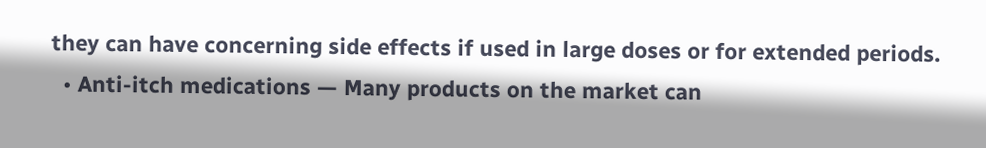they can have concerning side effects if used in large doses or for extended periods.
  • Anti-itch medications — Many products on the market can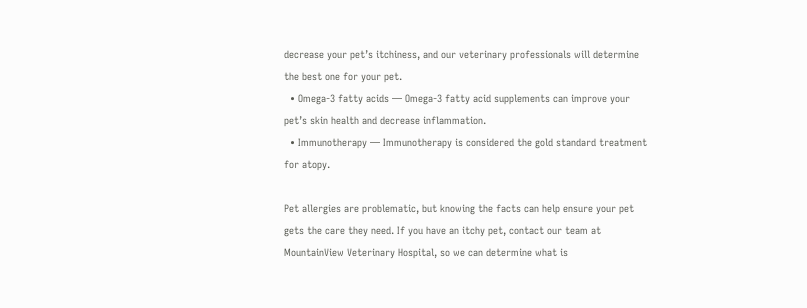decrease your pet’s itchiness, and our veterinary professionals will determine the best one for your pet.
  • Omega-3 fatty acids — Omega-3 fatty acid supplements can improve your pet’s skin health and decrease inflammation.
  • Immunotherapy — Immunotherapy is considered the gold standard treatment for atopy.

Pet allergies are problematic, but knowing the facts can help ensure your pet gets the care they need. If you have an itchy pet, contact our team at MountainView Veterinary Hospital, so we can determine what is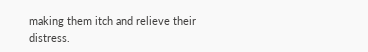making them itch and relieve their distress.